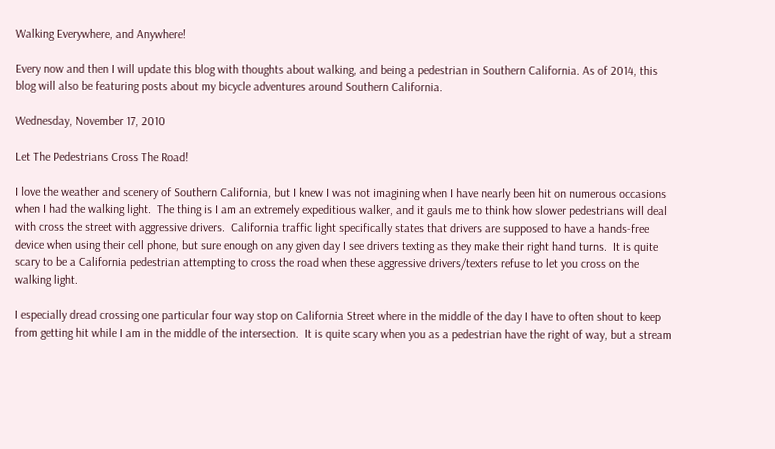Walking Everywhere, and Anywhere!

Every now and then I will update this blog with thoughts about walking, and being a pedestrian in Southern California. As of 2014, this blog will also be featuring posts about my bicycle adventures around Southern California.

Wednesday, November 17, 2010

Let The Pedestrians Cross The Road!

I love the weather and scenery of Southern California, but I knew I was not imagining when I have nearly been hit on numerous occasions when I had the walking light.  The thing is I am an extremely expeditious walker, and it gauls me to think how slower pedestrians will deal with cross the street with aggressive drivers.  California traffic light specifically states that drivers are supposed to have a hands-free device when using their cell phone, but sure enough on any given day I see drivers texting as they make their right hand turns.  It is quite scary to be a California pedestrian attempting to cross the road when these aggressive drivers/texters refuse to let you cross on the walking light.

I especially dread crossing one particular four way stop on California Street where in the middle of the day I have to often shout to keep from getting hit while I am in the middle of the intersection.  It is quite scary when you as a pedestrian have the right of way, but a stream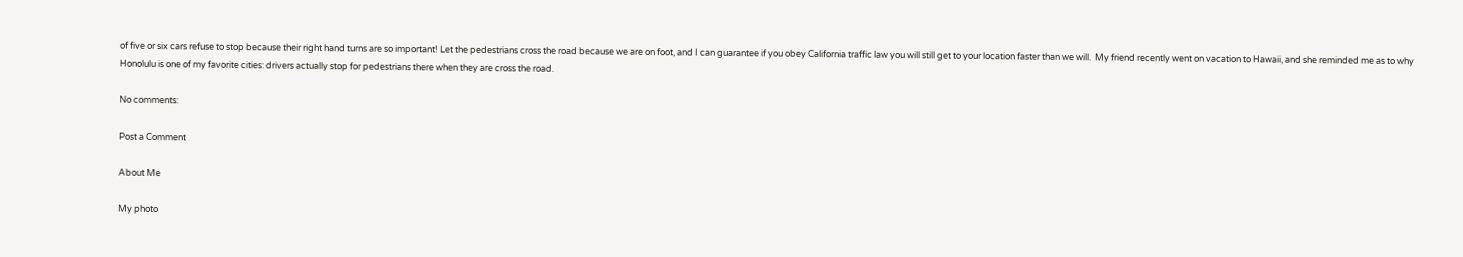of five or six cars refuse to stop because their right hand turns are so important! Let the pedestrians cross the road because we are on foot, and I can guarantee if you obey California traffic law you will still get to your location faster than we will.  My friend recently went on vacation to Hawaii, and she reminded me as to why Honolulu is one of my favorite cities: drivers actually stop for pedestrians there when they are cross the road.

No comments:

Post a Comment

About Me

My photo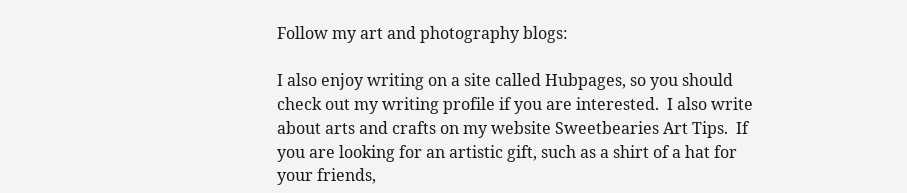Follow my art and photography blogs:

I also enjoy writing on a site called Hubpages, so you should check out my writing profile if you are interested.  I also write about arts and crafts on my website Sweetbearies Art Tips.  If you are looking for an artistic gift, such as a shirt of a hat for your friends,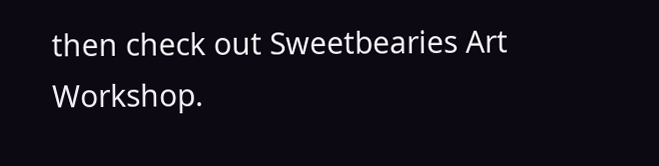then check out Sweetbearies Art Workshop.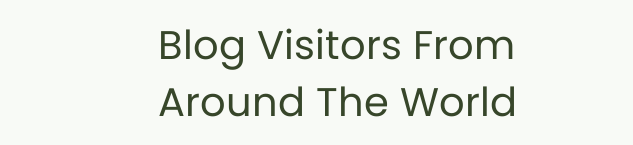Blog Visitors From Around The World